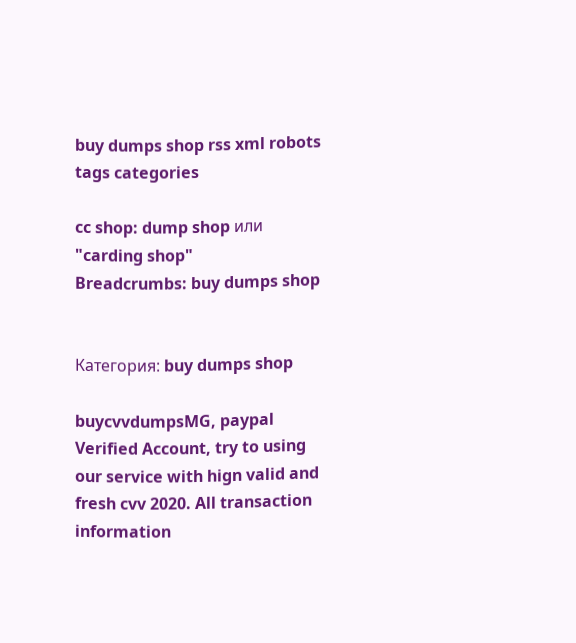buy dumps shop rss xml robots tags categories

cc shop: dump shop или "carding shop"
Breadcrumbs: buy dumps shop


Категория: buy dumps shop

buycvvdumpsMG, paypal Verified Account, try to using our service with hign valid and fresh cvv 2020. All transaction information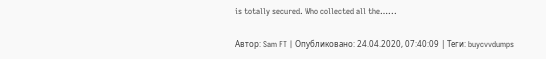is totally secured. Who collected all the…...

Автор: Sam FT | Опубликовано: 24.04.2020, 07:40:09 | Теги: buycvvdumps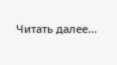Читать далее...